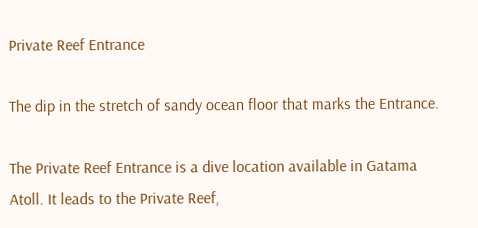Private Reef Entrance

The dip in the stretch of sandy ocean floor that marks the Entrance.

The Private Reef Entrance is a dive location available in Gatama Atoll. It leads to the Private Reef,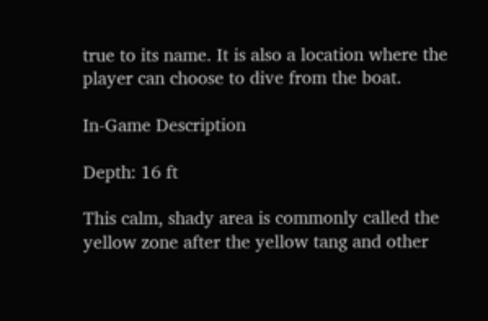true to its name. It is also a location where the player can choose to dive from the boat.

In-Game Description

Depth: 16 ft

This calm, shady area is commonly called the yellow zone after the yellow tang and other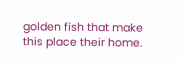golden fish that make this place their home.